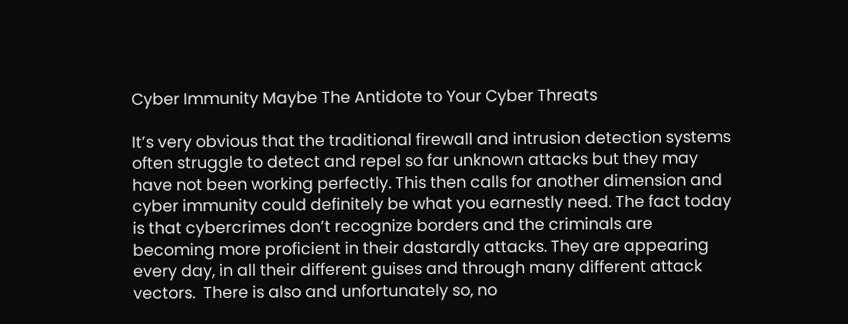Cyber Immunity Maybe The Antidote to Your Cyber Threats

It’s very obvious that the traditional firewall and intrusion detection systems often struggle to detect and repel so far unknown attacks but they may have not been working perfectly. This then calls for another dimension and cyber immunity could definitely be what you earnestly need. The fact today is that cybercrimes don’t recognize borders and the criminals are becoming more proficient in their dastardly attacks. They are appearing every day, in all their different guises and through many different attack vectors.  There is also and unfortunately so, no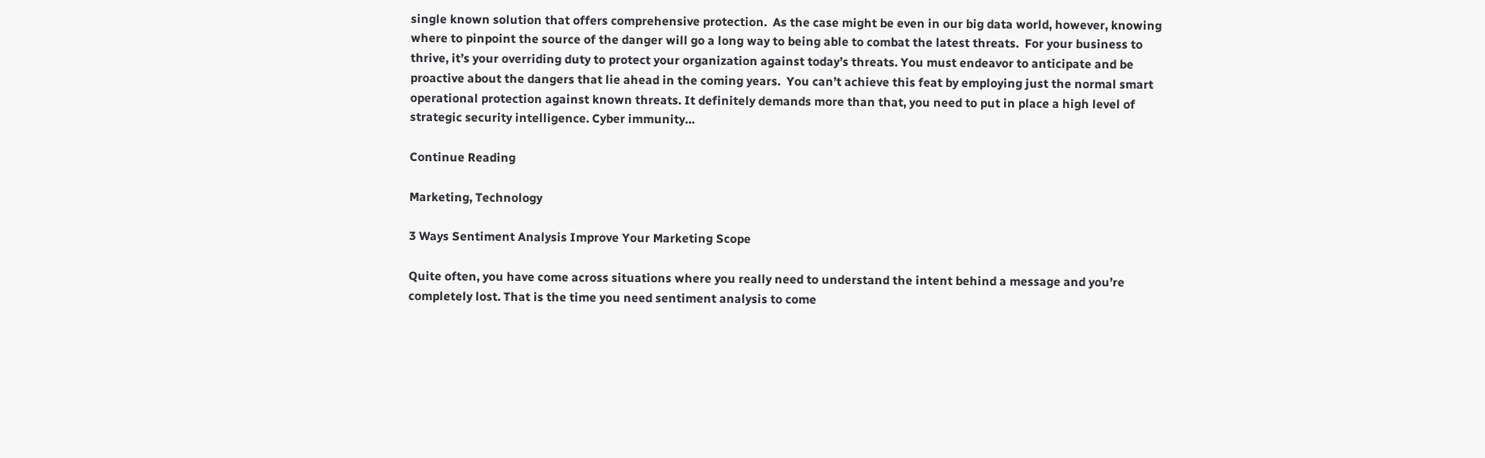single known solution that offers comprehensive protection.  As the case might be even in our big data world, however, knowing where to pinpoint the source of the danger will go a long way to being able to combat the latest threats.  For your business to thrive, it’s your overriding duty to protect your organization against today’s threats. You must endeavor to anticipate and be proactive about the dangers that lie ahead in the coming years.  You can’t achieve this feat by employing just the normal smart operational protection against known threats. It definitely demands more than that, you need to put in place a high level of strategic security intelligence. Cyber immunity…

Continue Reading

Marketing, Technology

3 Ways Sentiment Analysis Improve Your Marketing Scope

Quite often, you have come across situations where you really need to understand the intent behind a message and you’re completely lost. That is the time you need sentiment analysis to come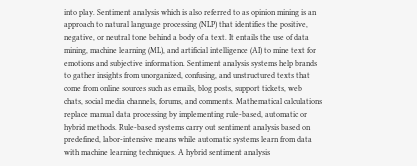into play. Sentiment analysis which is also referred to as opinion mining is an approach to natural language processing (NLP) that identifies the positive, negative, or neutral tone behind a body of a text. It entails the use of data mining, machine learning (ML), and artificial intelligence (AI) to mine text for emotions and subjective information. Sentiment analysis systems help brands to gather insights from unorganized, confusing, and unstructured texts that come from online sources such as emails, blog posts, support tickets, web chats, social media channels, forums, and comments. Mathematical calculations replace manual data processing by implementing rule-based, automatic or hybrid methods. Rule-based systems carry out sentiment analysis based on predefined, labor-intensive means while automatic systems learn from data with machine learning techniques. A hybrid sentiment analysis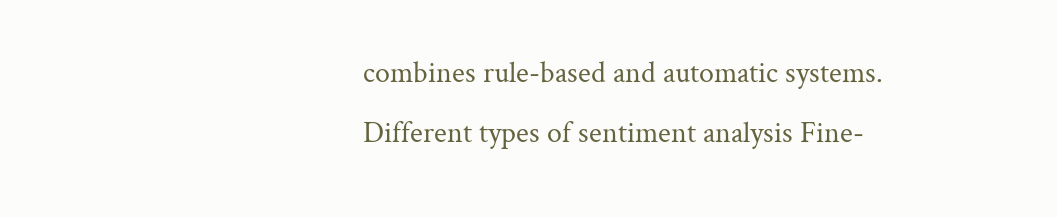combines rule-based and automatic systems. Different types of sentiment analysis Fine-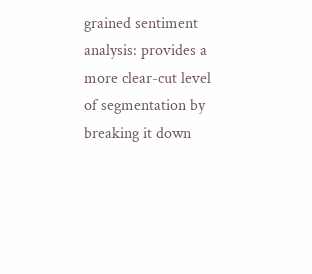grained sentiment analysis: provides a more clear-cut level of segmentation by breaking it down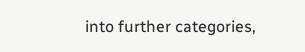into further categories,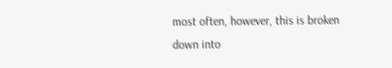most often, however, this is broken down into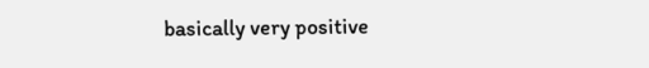basically very positive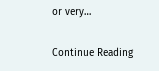or very…

Continue Reading